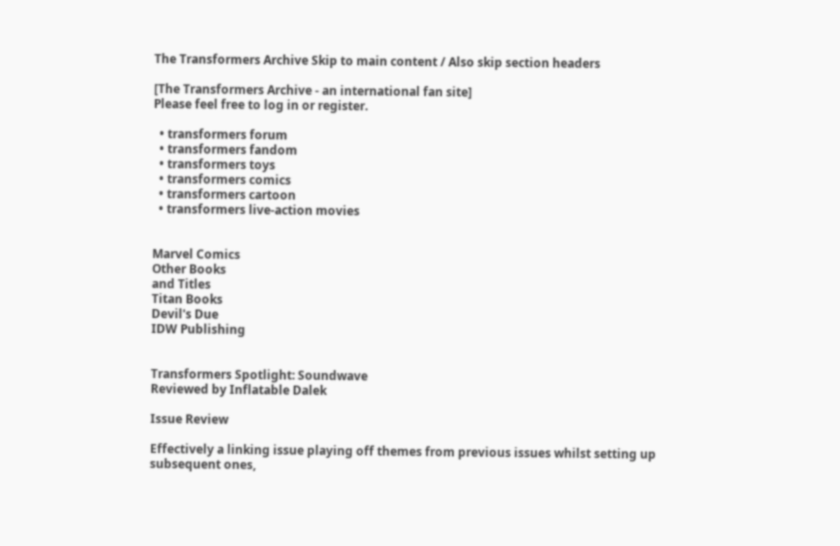The Transformers Archive Skip to main content / Also skip section headers

[The Transformers Archive - an international fan site]
Please feel free to log in or register.

  • transformers forum
  • transformers fandom
  • transformers toys
  • transformers comics
  • transformers cartoon
  • transformers live-action movies


Marvel Comics
Other Books
and Titles
Titan Books
Devil's Due
IDW Publishing


Transformers Spotlight: Soundwave
Reviewed by Inflatable Dalek

Issue Review

Effectively a linking issue playing off themes from previous issues whilst setting up subsequent ones,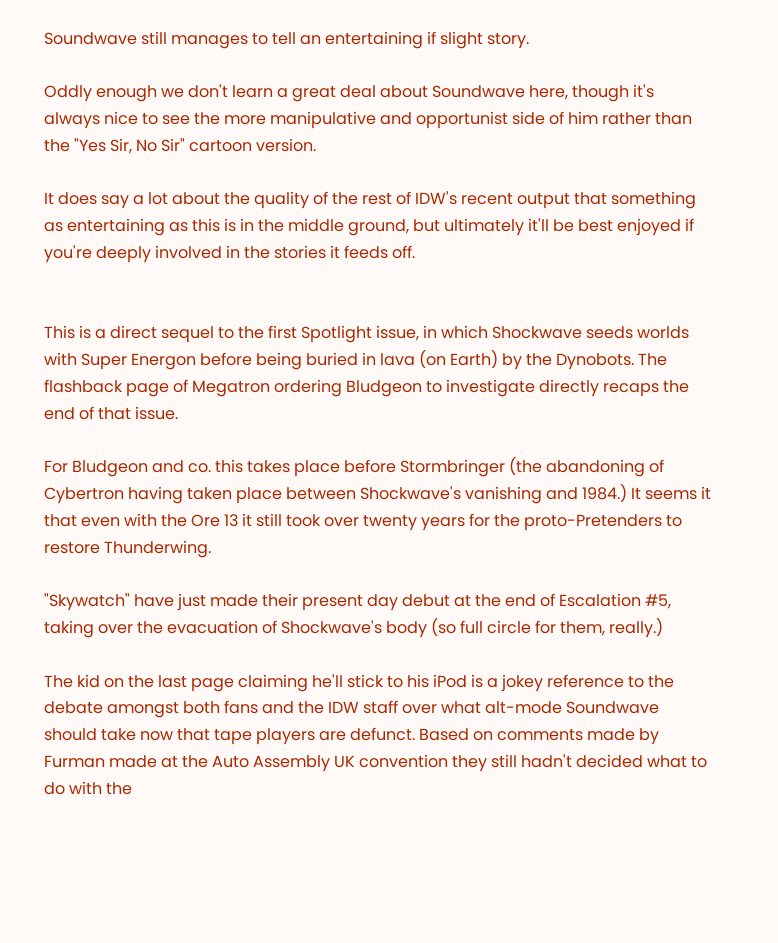Soundwave still manages to tell an entertaining if slight story.

Oddly enough we don't learn a great deal about Soundwave here, though it's always nice to see the more manipulative and opportunist side of him rather than the "Yes Sir, No Sir" cartoon version.

It does say a lot about the quality of the rest of IDW's recent output that something as entertaining as this is in the middle ground, but ultimately it'll be best enjoyed if you're deeply involved in the stories it feeds off.


This is a direct sequel to the first Spotlight issue, in which Shockwave seeds worlds with Super Energon before being buried in lava (on Earth) by the Dynobots. The flashback page of Megatron ordering Bludgeon to investigate directly recaps the end of that issue.

For Bludgeon and co. this takes place before Stormbringer (the abandoning of Cybertron having taken place between Shockwave's vanishing and 1984.) It seems it that even with the Ore 13 it still took over twenty years for the proto-Pretenders to restore Thunderwing.

"Skywatch" have just made their present day debut at the end of Escalation #5, taking over the evacuation of Shockwave's body (so full circle for them, really.)

The kid on the last page claiming he'll stick to his iPod is a jokey reference to the debate amongst both fans and the IDW staff over what alt-mode Soundwave should take now that tape players are defunct. Based on comments made by Furman made at the Auto Assembly UK convention they still hadn't decided what to do with the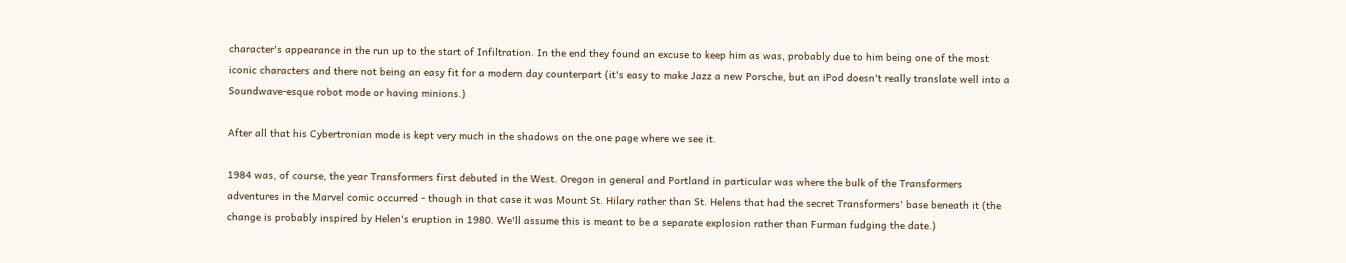character's appearance in the run up to the start of Infiltration. In the end they found an excuse to keep him as was, probably due to him being one of the most iconic characters and there not being an easy fit for a modern day counterpart (it's easy to make Jazz a new Porsche, but an iPod doesn't really translate well into a Soundwave-esque robot mode or having minions.)

After all that his Cybertronian mode is kept very much in the shadows on the one page where we see it.

1984 was, of course, the year Transformers first debuted in the West. Oregon in general and Portland in particular was where the bulk of the Transformers adventures in the Marvel comic occurred - though in that case it was Mount St. Hilary rather than St. Helens that had the secret Transformers' base beneath it (the change is probably inspired by Helen's eruption in 1980. We'll assume this is meant to be a separate explosion rather than Furman fudging the date.)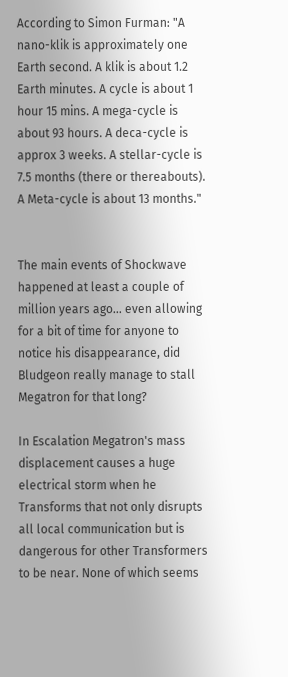According to Simon Furman: "A nano-klik is approximately one Earth second. A klik is about 1.2 Earth minutes. A cycle is about 1 hour 15 mins. A mega-cycle is about 93 hours. A deca-cycle is approx 3 weeks. A stellar-cycle is 7.5 months (there or thereabouts). A Meta-cycle is about 13 months."


The main events of Shockwave happened at least a couple of million years ago... even allowing for a bit of time for anyone to notice his disappearance, did Bludgeon really manage to stall Megatron for that long?

In Escalation Megatron's mass displacement causes a huge electrical storm when he Transforms that not only disrupts all local communication but is dangerous for other Transformers to be near. None of which seems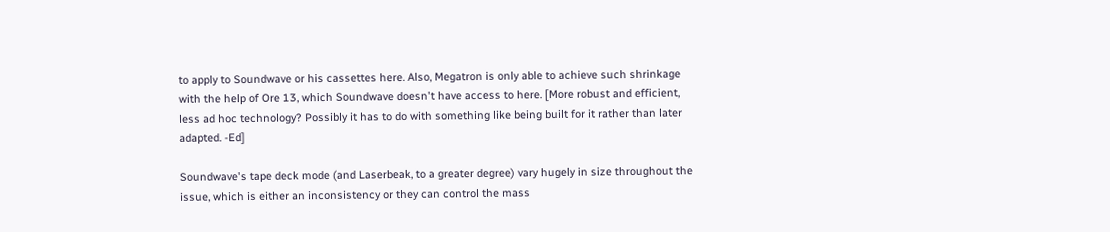to apply to Soundwave or his cassettes here. Also, Megatron is only able to achieve such shrinkage with the help of Ore 13, which Soundwave doesn't have access to here. [More robust and efficient, less ad hoc technology? Possibly it has to do with something like being built for it rather than later adapted. -Ed]

Soundwave's tape deck mode (and Laserbeak, to a greater degree) vary hugely in size throughout the issue, which is either an inconsistency or they can control the mass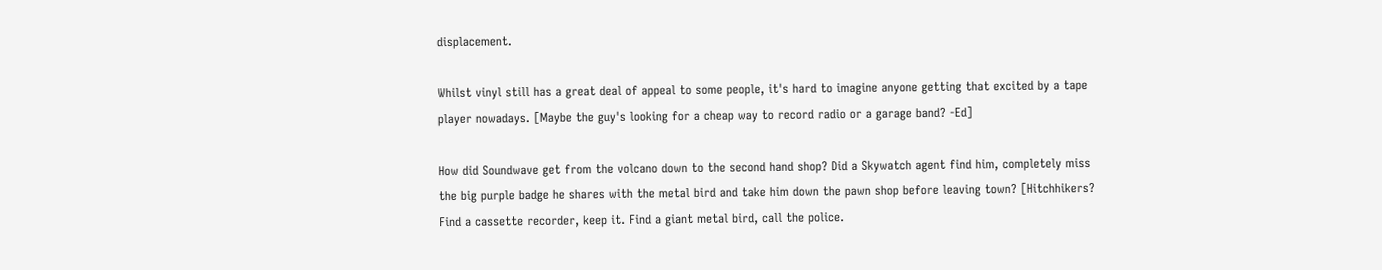displacement.

Whilst vinyl still has a great deal of appeal to some people, it's hard to imagine anyone getting that excited by a tape player nowadays. [Maybe the guy's looking for a cheap way to record radio or a garage band? -Ed]

How did Soundwave get from the volcano down to the second hand shop? Did a Skywatch agent find him, completely miss the big purple badge he shares with the metal bird and take him down the pawn shop before leaving town? [Hitchhikers? Find a cassette recorder, keep it. Find a giant metal bird, call the police.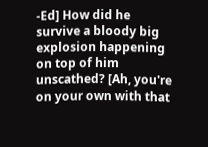-Ed] How did he survive a bloody big explosion happening on top of him unscathed? [Ah, you're on your own with that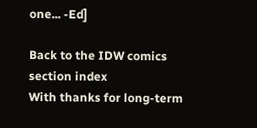one... -Ed]

Back to the IDW comics section index
With thanks for long-term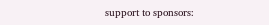support to sponsors: